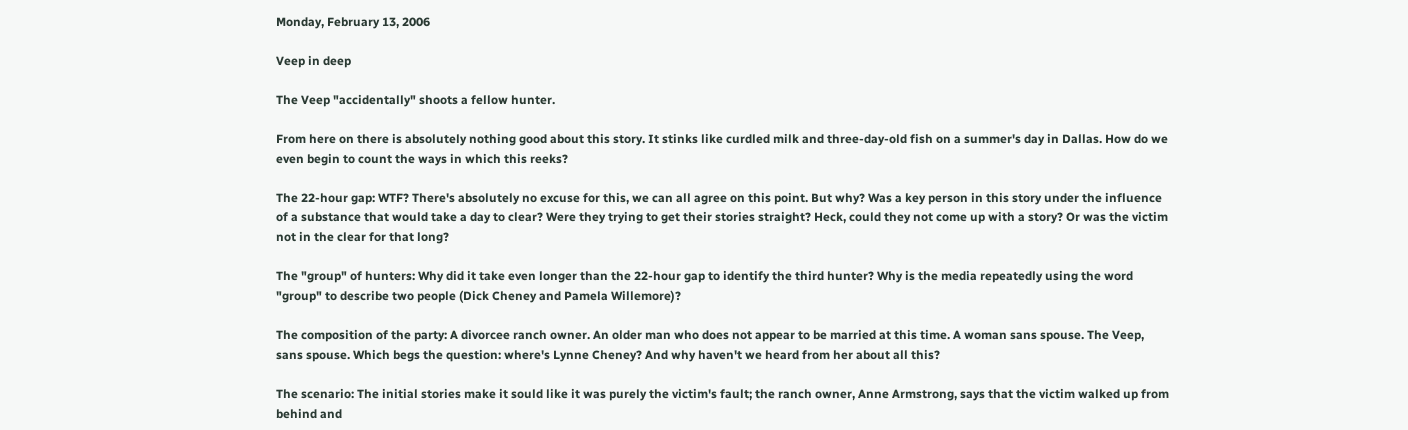Monday, February 13, 2006

Veep in deep

The Veep "accidentally" shoots a fellow hunter.

From here on there is absolutely nothing good about this story. It stinks like curdled milk and three-day-old fish on a summer's day in Dallas. How do we even begin to count the ways in which this reeks?

The 22-hour gap: WTF? There's absolutely no excuse for this, we can all agree on this point. But why? Was a key person in this story under the influence of a substance that would take a day to clear? Were they trying to get their stories straight? Heck, could they not come up with a story? Or was the victim not in the clear for that long?

The "group" of hunters: Why did it take even longer than the 22-hour gap to identify the third hunter? Why is the media repeatedly using the word "group" to describe two people (Dick Cheney and Pamela Willemore)?

The composition of the party: A divorcee ranch owner. An older man who does not appear to be married at this time. A woman sans spouse. The Veep, sans spouse. Which begs the question: where's Lynne Cheney? And why haven't we heard from her about all this?

The scenario: The initial stories make it sould like it was purely the victim's fault; the ranch owner, Anne Armstrong, says that the victim walked up from behind and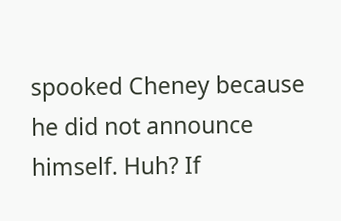spooked Cheney because he did not announce himself. Huh? If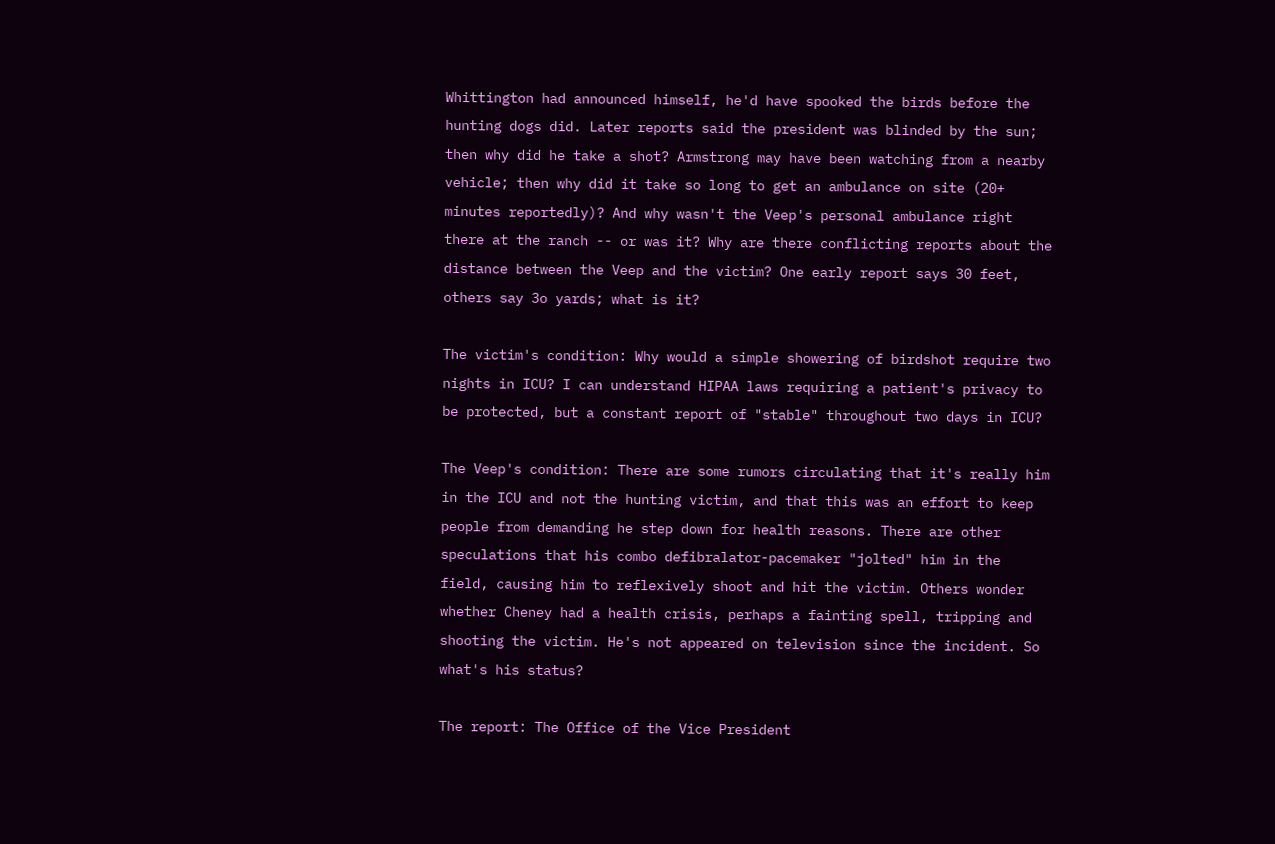Whittington had announced himself, he'd have spooked the birds before the hunting dogs did. Later reports said the president was blinded by the sun; then why did he take a shot? Armstrong may have been watching from a nearby vehicle; then why did it take so long to get an ambulance on site (20+ minutes reportedly)? And why wasn't the Veep's personal ambulance right there at the ranch -- or was it? Why are there conflicting reports about the distance between the Veep and the victim? One early report says 30 feet, others say 3o yards; what is it?

The victim's condition: Why would a simple showering of birdshot require two nights in ICU? I can understand HIPAA laws requiring a patient's privacy to be protected, but a constant report of "stable" throughout two days in ICU?

The Veep's condition: There are some rumors circulating that it's really him in the ICU and not the hunting victim, and that this was an effort to keep people from demanding he step down for health reasons. There are other speculations that his combo defibralator-pacemaker "jolted" him in the field, causing him to reflexively shoot and hit the victim. Others wonder whether Cheney had a health crisis, perhaps a fainting spell, tripping and shooting the victim. He's not appeared on television since the incident. So what's his status?

The report: The Office of the Vice President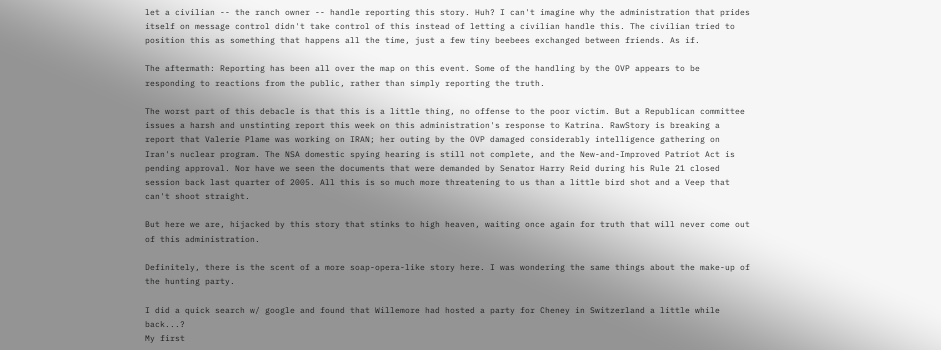let a civilian -- the ranch owner -- handle reporting this story. Huh? I can't imagine why the administration that prides itself on message control didn't take control of this instead of letting a civilian handle this. The civilian tried to position this as something that happens all the time, just a few tiny beebees exchanged between friends. As if.

The aftermath: Reporting has been all over the map on this event. Some of the handling by the OVP appears to be responding to reactions from the public, rather than simply reporting the truth.

The worst part of this debacle is that this is a little thing, no offense to the poor victim. But a Republican committee issues a harsh and unstinting report this week on this administration's response to Katrina. RawStory is breaking a report that Valerie Plame was working on IRAN; her outing by the OVP damaged considerably intelligence gathering on Iran's nuclear program. The NSA domestic spying hearing is still not complete, and the New-and-Improved Patriot Act is pending approval. Nor have we seen the documents that were demanded by Senator Harry Reid during his Rule 21 closed session back last quarter of 2005. All this is so much more threatening to us than a little bird shot and a Veep that can't shoot straight.

But here we are, hijacked by this story that stinks to high heaven, waiting once again for truth that will never come out of this administration.

Definitely, there is the scent of a more soap-opera-like story here. I was wondering the same things about the make-up of the hunting party.

I did a quick search w/ google and found that Willemore had hosted a party for Cheney in Switzerland a little while back...?
My first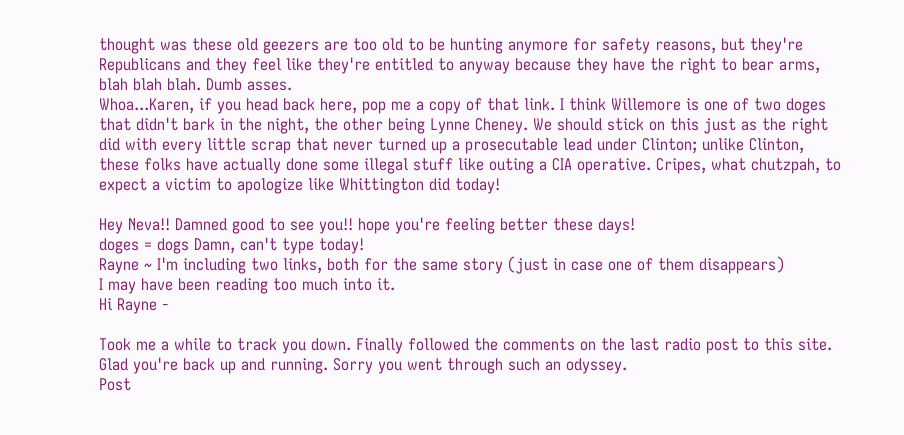thought was these old geezers are too old to be hunting anymore for safety reasons, but they're Republicans and they feel like they're entitled to anyway because they have the right to bear arms, blah blah blah. Dumb asses.
Whoa...Karen, if you head back here, pop me a copy of that link. I think Willemore is one of two doges that didn't bark in the night, the other being Lynne Cheney. We should stick on this just as the right did with every little scrap that never turned up a prosecutable lead under Clinton; unlike Clinton, these folks have actually done some illegal stuff like outing a CIA operative. Cripes, what chutzpah, to expect a victim to apologize like Whittington did today!

Hey Neva!! Damned good to see you!! hope you're feeling better these days!
doges = dogs Damn, can't type today!
Rayne ~ I'm including two links, both for the same story (just in case one of them disappears)
I may have been reading too much into it.
Hi Rayne -

Took me a while to track you down. Finally followed the comments on the last radio post to this site. Glad you're back up and running. Sorry you went through such an odyssey.
Post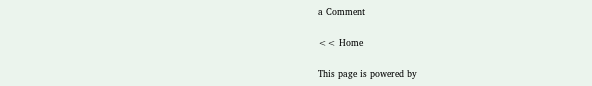a Comment

<< Home

This page is powered by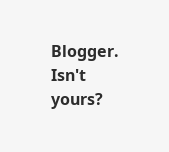Blogger. Isn't yours?